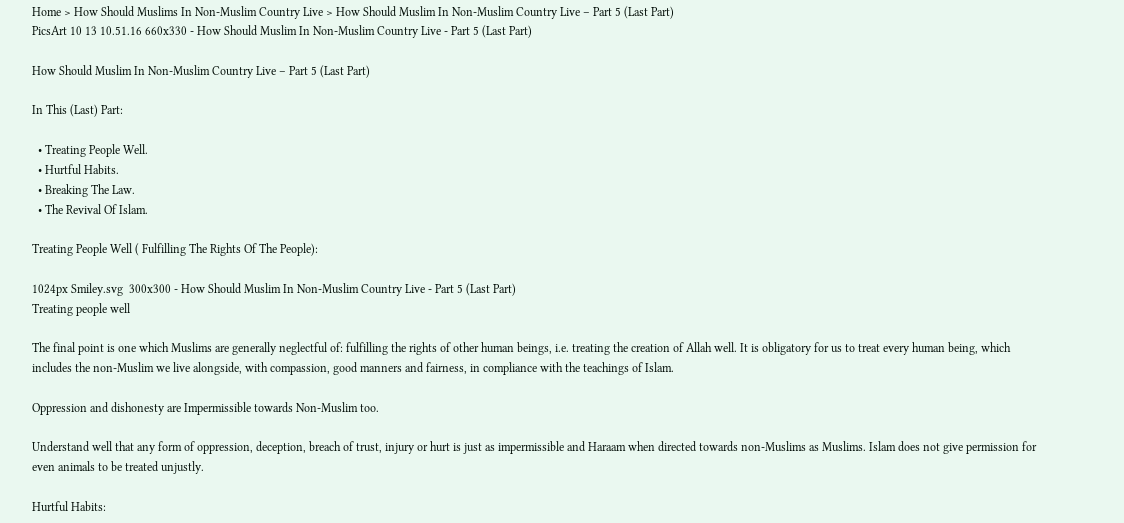Home > How Should Muslims In Non-Muslim Country Live > How Should Muslim In Non-Muslim Country Live – Part 5 (Last Part)
PicsArt 10 13 10.51.16 660x330 - How Should Muslim In Non-Muslim Country Live - Part 5 (Last Part)

How Should Muslim In Non-Muslim Country Live – Part 5 (Last Part)

In This (Last) Part:

  • Treating People Well.
  • Hurtful Habits.
  • Breaking The Law.
  • The Revival Of Islam.

Treating People Well ( Fulfilling The Rights Of The People):

1024px Smiley.svg  300x300 - How Should Muslim In Non-Muslim Country Live - Part 5 (Last Part)
Treating people well

The final point is one which Muslims are generally neglectful of: fulfilling the rights of other human beings, i.e. treating the creation of Allah well. It is obligatory for us to treat every human being, which includes the non-Muslim we live alongside, with compassion, good manners and fairness, in compliance with the teachings of Islam.

Oppression and dishonesty are Impermissible towards Non-Muslim too.

Understand well that any form of oppression, deception, breach of trust, injury or hurt is just as impermissible and Haraam when directed towards non-Muslims as Muslims. Islam does not give permission for even animals to be treated unjustly.

Hurtful Habits: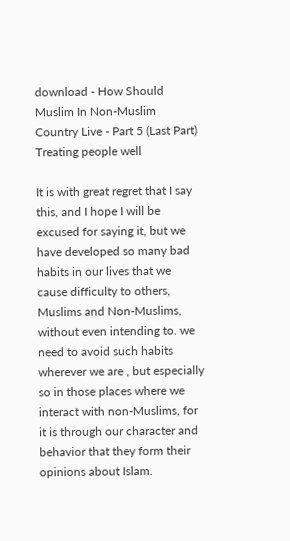download - How Should Muslim In Non-Muslim Country Live - Part 5 (Last Part)
Treating people well

It is with great regret that I say this, and I hope I will be excused for saying it, but we have developed so many bad habits in our lives that we cause difficulty to others, Muslims and Non-Muslims, without even intending to. we need to avoid such habits wherever we are , but especially so in those places where we interact with non-Muslims, for it is through our character and behavior that they form their opinions about Islam.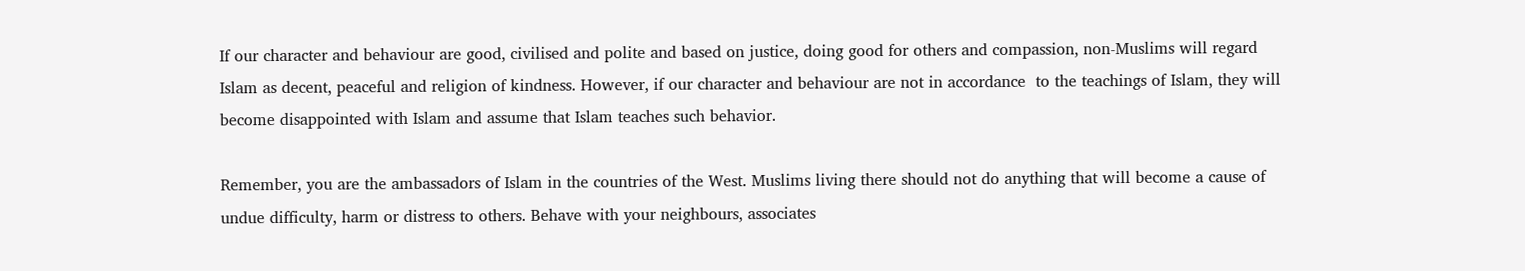If our character and behaviour are good, civilised and polite and based on justice, doing good for others and compassion, non-Muslims will regard Islam as decent, peaceful and religion of kindness. However, if our character and behaviour are not in accordance  to the teachings of Islam, they will become disappointed with Islam and assume that Islam teaches such behavior.

Remember, you are the ambassadors of Islam in the countries of the West. Muslims living there should not do anything that will become a cause of undue difficulty, harm or distress to others. Behave with your neighbours, associates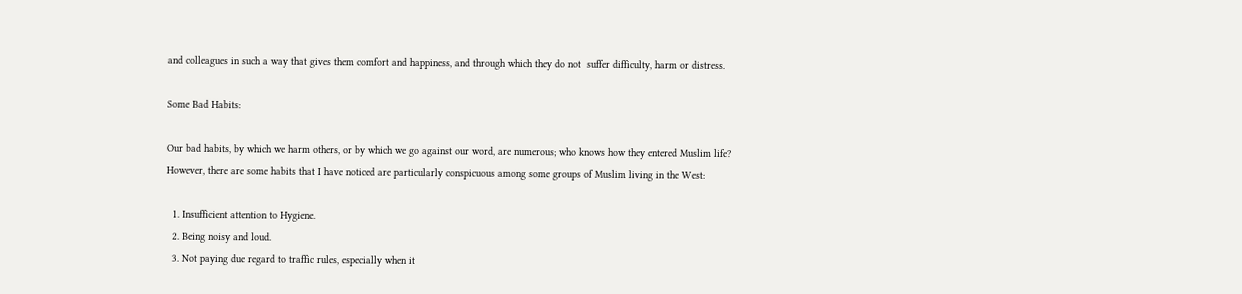and colleagues in such a way that gives them comfort and happiness, and through which they do not  suffer difficulty, harm or distress.

Some Bad Habits:

Our bad habits, by which we harm others, or by which we go against our word, are numerous; who knows how they entered Muslim life? However, there are some habits that I have noticed are particularly conspicuous among some groups of Muslim living in the West:

  1. Insufficient attention to Hygiene.
  2. Being noisy and loud.
  3. Not paying due regard to traffic rules, especially when it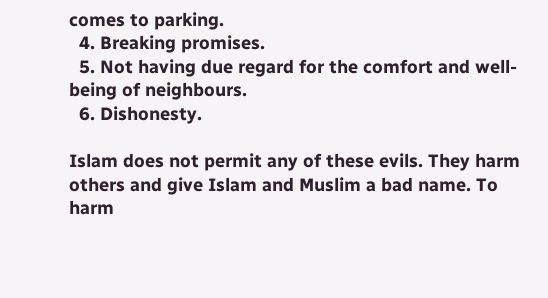comes to parking.
  4. Breaking promises.
  5. Not having due regard for the comfort and well-being of neighbours.
  6. Dishonesty.

Islam does not permit any of these evils. They harm others and give Islam and Muslim a bad name. To harm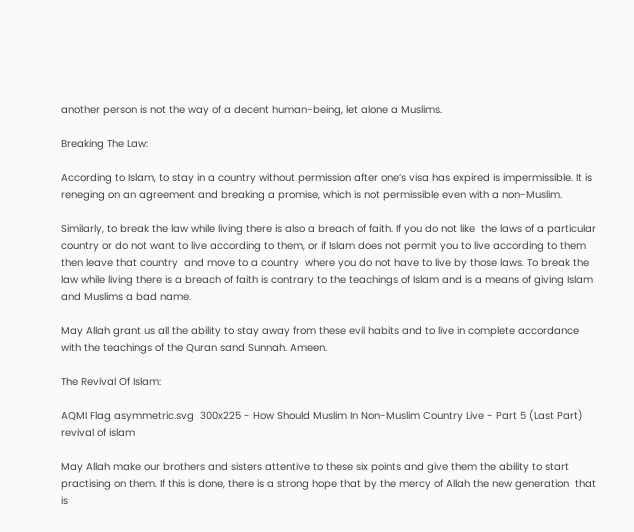another person is not the way of a decent human-being, let alone a Muslims.

Breaking The Law:

According to Islam, to stay in a country without permission after one’s visa has expired is impermissible. It is reneging on an agreement and breaking a promise, which is not permissible even with a non-Muslim.

Similarly, to break the law while living there is also a breach of faith. If you do not like  the laws of a particular country or do not want to live according to them, or if Islam does not permit you to live according to them then leave that country  and move to a country  where you do not have to live by those laws. To break the law while living there is a breach of faith is contrary to the teachings of Islam and is a means of giving Islam and Muslims a bad name.

May Allah grant us all the ability to stay away from these evil habits and to live in complete accordance with the teachings of the Quran sand Sunnah. Ameen.

The Revival Of Islam:

AQMI Flag asymmetric.svg  300x225 - How Should Muslim In Non-Muslim Country Live - Part 5 (Last Part)
revival of islam

May Allah make our brothers and sisters attentive to these six points and give them the ability to start practising on them. If this is done, there is a strong hope that by the mercy of Allah the new generation  that is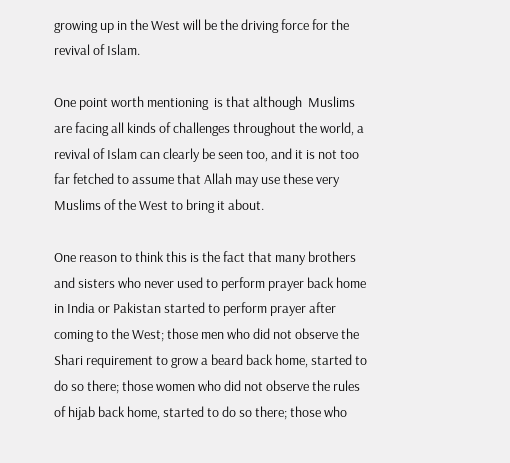growing up in the West will be the driving force for the revival of Islam.

One point worth mentioning  is that although  Muslims are facing all kinds of challenges throughout the world, a revival of Islam can clearly be seen too, and it is not too far fetched to assume that Allah may use these very Muslims of the West to bring it about.

One reason to think this is the fact that many brothers and sisters who never used to perform prayer back home in India or Pakistan started to perform prayer after coming to the West; those men who did not observe the Shari requirement to grow a beard back home, started to do so there; those women who did not observe the rules of hijab back home, started to do so there; those who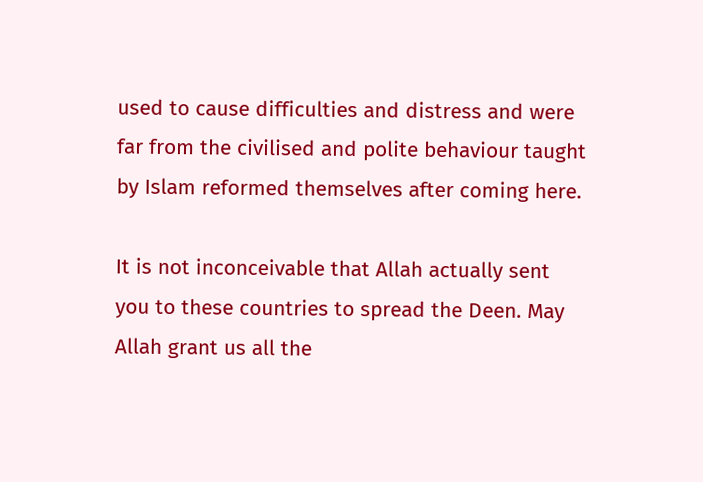used to cause difficulties and distress and were far from the civilised and polite behaviour taught by Islam reformed themselves after coming here.

It is not inconceivable that Allah actually sent you to these countries to spread the Deen. May Allah grant us all the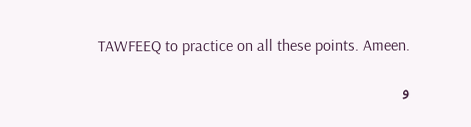TAWFEEQ to practice on all these points. Ameen.

و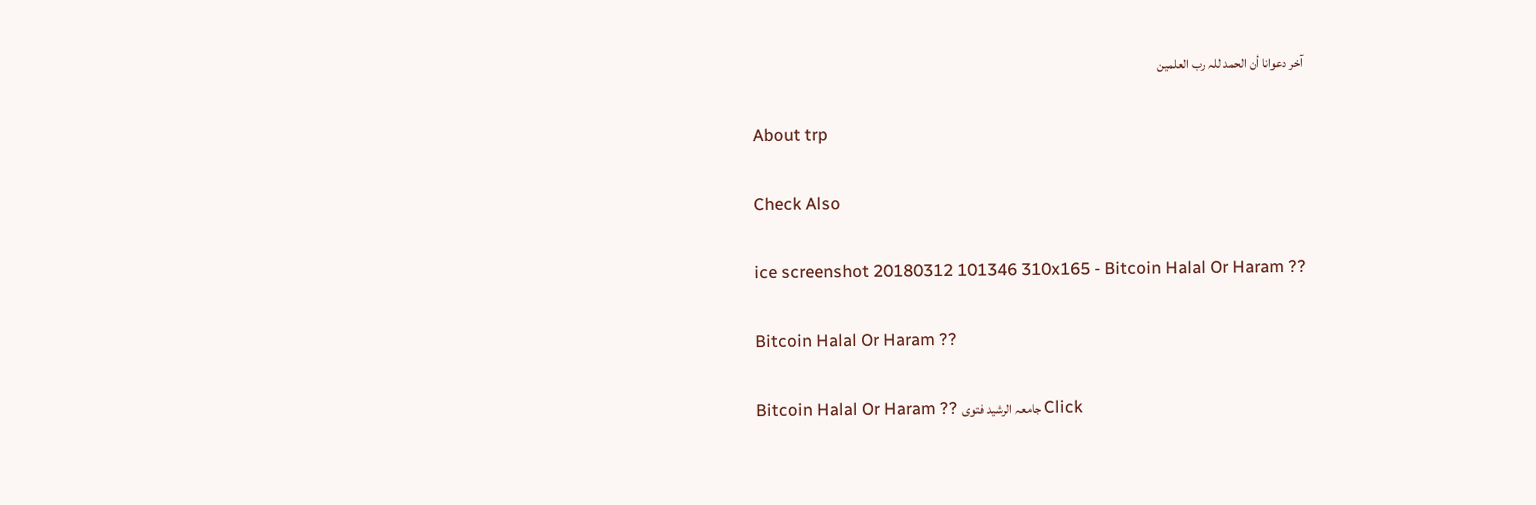آخر دعوانا أن الحمد للہ رب العلمین

About trp

Check Also

ice screenshot 20180312 101346 310x165 - Bitcoin Halal Or Haram ??

Bitcoin Halal Or Haram ??

Bitcoin Halal Or Haram ?? جامعہ الرشید فتوی Click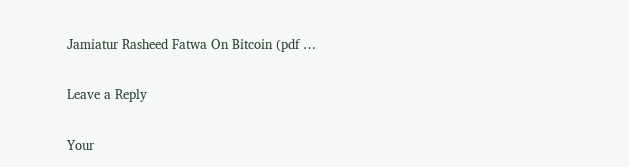Jamiatur Rasheed Fatwa On Bitcoin (pdf …

Leave a Reply

Your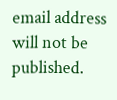email address will not be published.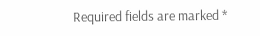Required fields are marked *